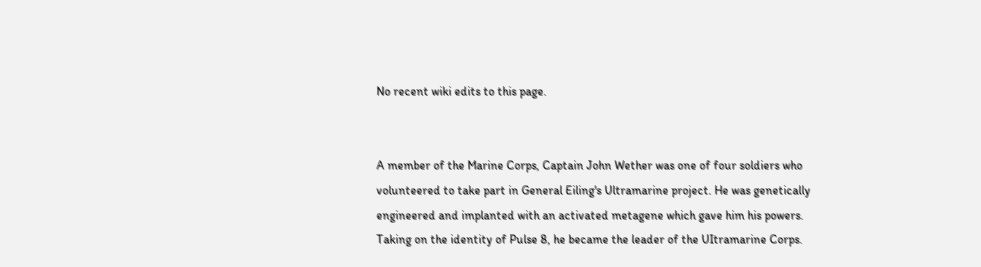No recent wiki edits to this page.


A member of the Marine Corps, Captain John Wether was one of four soldiers who volunteered to take part in General Eiling's Ultramarine project. He was genetically engineered and implanted with an activated metagene which gave him his powers. Taking on the identity of Pulse 8, he became the leader of the UItramarine Corps.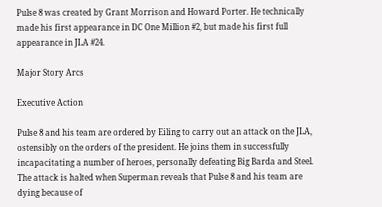Pulse 8 was created by Grant Morrison and Howard Porter. He technically made his first appearance in DC One Million #2, but made his first full appearance in JLA #24.

Major Story Arcs

Executive Action

Pulse 8 and his team are ordered by Eiling to carry out an attack on the JLA, ostensibly on the orders of the president. He joins them in successfully incapacitating a number of heroes, personally defeating Big Barda and Steel. The attack is halted when Superman reveals that Pulse 8 and his team are dying because of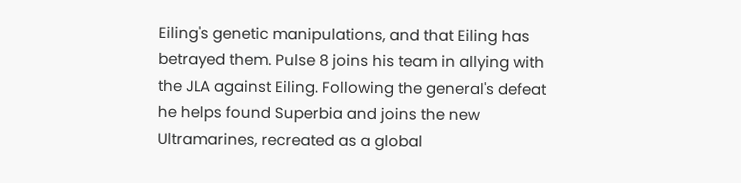Eiling's genetic manipulations, and that Eiling has betrayed them. Pulse 8 joins his team in allying with the JLA against Eiling. Following the general's defeat he helps found Superbia and joins the new Ultramarines, recreated as a global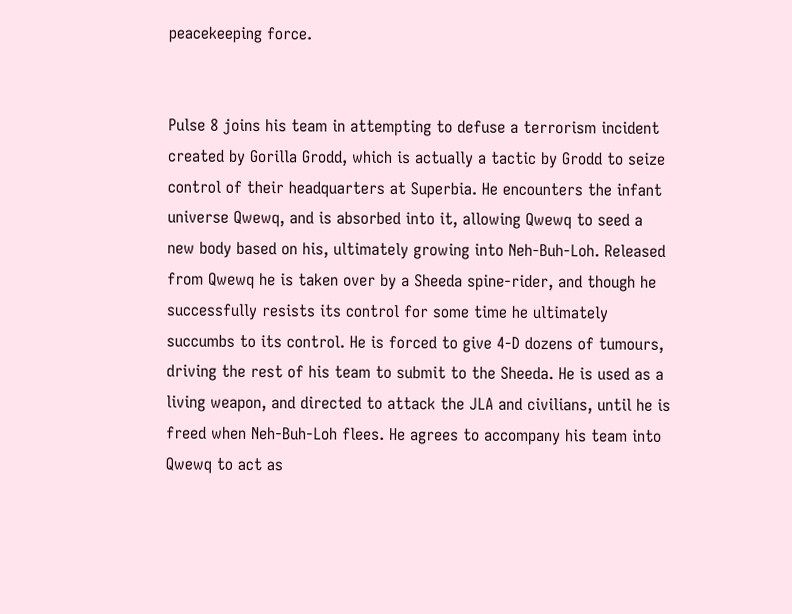peacekeeping force.


Pulse 8 joins his team in attempting to defuse a terrorism incident created by Gorilla Grodd, which is actually a tactic by Grodd to seize control of their headquarters at Superbia. He encounters the infant universe Qwewq, and is absorbed into it, allowing Qwewq to seed a new body based on his, ultimately growing into Neh-Buh-Loh. Released from Qwewq he is taken over by a Sheeda spine-rider, and though he successfully resists its control for some time he ultimately succumbs to its control. He is forced to give 4-D dozens of tumours, driving the rest of his team to submit to the Sheeda. He is used as a living weapon, and directed to attack the JLA and civilians, until he is freed when Neh-Buh-Loh flees. He agrees to accompany his team into Qwewq to act as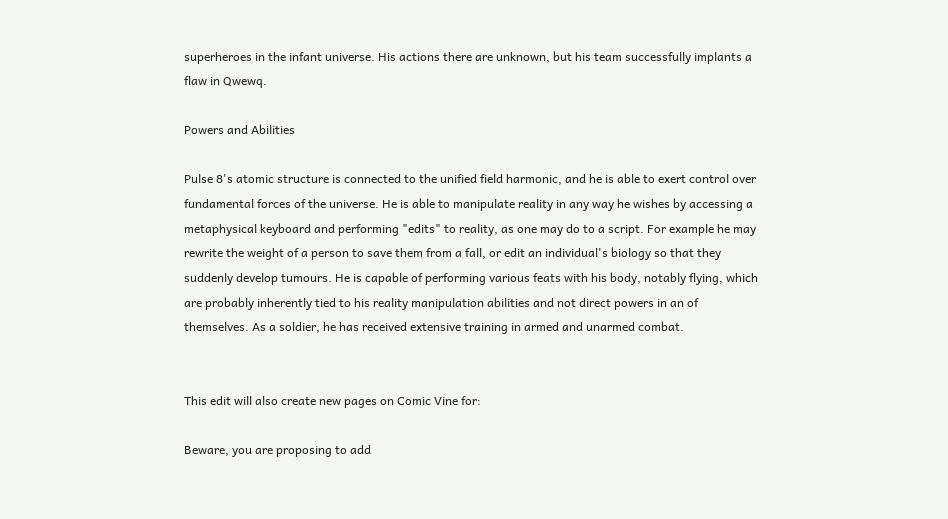superheroes in the infant universe. His actions there are unknown, but his team successfully implants a flaw in Qwewq.

Powers and Abilities

Pulse 8's atomic structure is connected to the unified field harmonic, and he is able to exert control over fundamental forces of the universe. He is able to manipulate reality in any way he wishes by accessing a metaphysical keyboard and performing "edits" to reality, as one may do to a script. For example he may rewrite the weight of a person to save them from a fall, or edit an individual's biology so that they suddenly develop tumours. He is capable of performing various feats with his body, notably flying, which are probably inherently tied to his reality manipulation abilities and not direct powers in an of themselves. As a soldier, he has received extensive training in armed and unarmed combat.


This edit will also create new pages on Comic Vine for:

Beware, you are proposing to add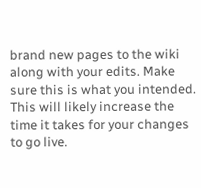brand new pages to the wiki along with your edits. Make sure this is what you intended. This will likely increase the time it takes for your changes to go live.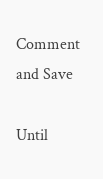Comment and Save

Until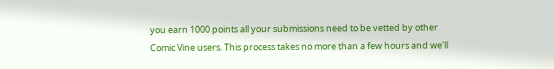you earn 1000 points all your submissions need to be vetted by other Comic Vine users. This process takes no more than a few hours and we'll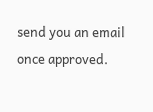send you an email once approved.